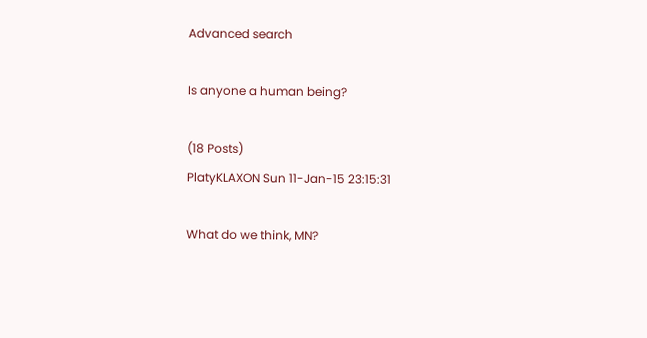Advanced search

Is anyone a human being?

(18 Posts)
PlatyKLAXON Sun 11-Jan-15 23:15:31

What do we think, MN?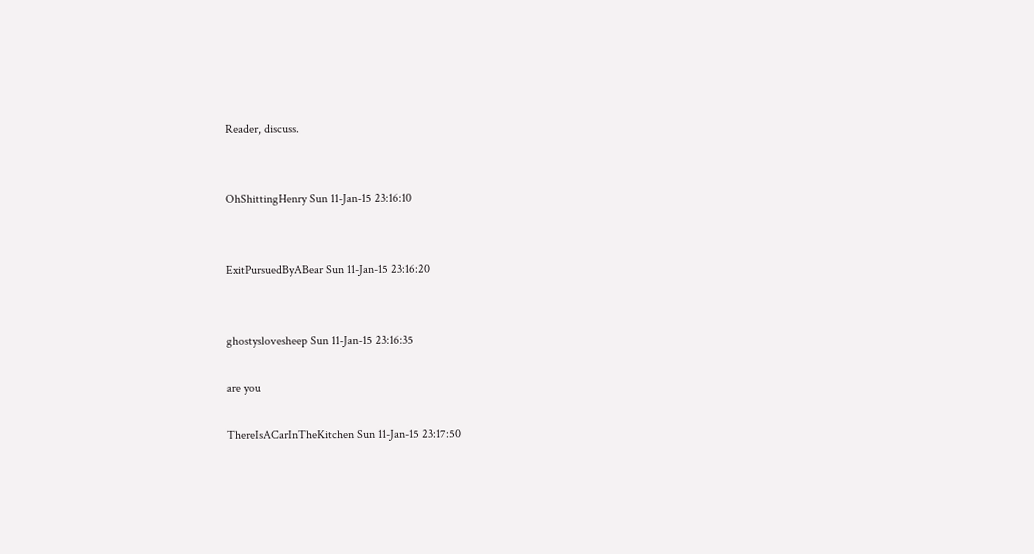Reader, discuss.


OhShittingHenry Sun 11-Jan-15 23:16:10


ExitPursuedByABear Sun 11-Jan-15 23:16:20


ghostyslovesheep Sun 11-Jan-15 23:16:35

are you

ThereIsACarInTheKitchen Sun 11-Jan-15 23:17:50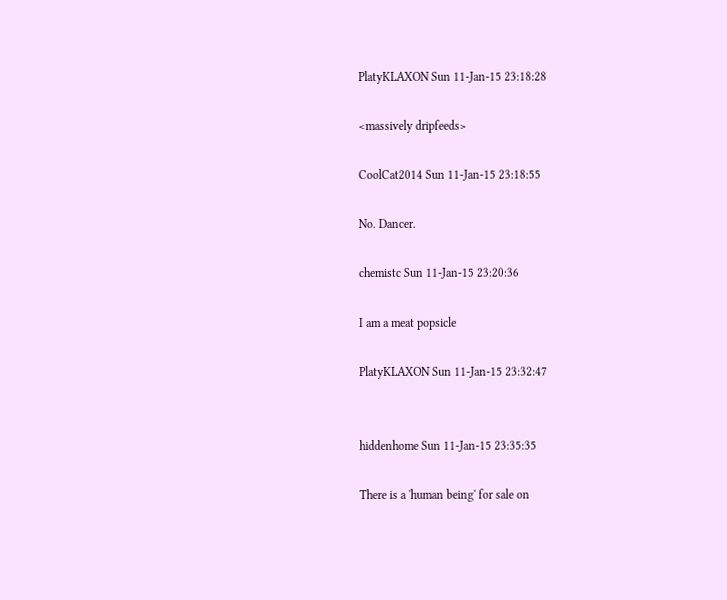PlatyKLAXON Sun 11-Jan-15 23:18:28

<massively dripfeeds>

CoolCat2014 Sun 11-Jan-15 23:18:55

No. Dancer.

chemistc Sun 11-Jan-15 23:20:36

I am a meat popsicle

PlatyKLAXON Sun 11-Jan-15 23:32:47


hiddenhome Sun 11-Jan-15 23:35:35

There is a 'human being' for sale on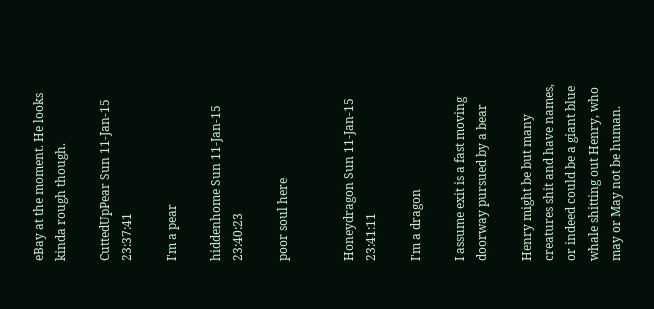eBay at the moment. He looks kinda rough though.

CuttedUpPear Sun 11-Jan-15 23:37:41

I'm a pear

hiddenhome Sun 11-Jan-15 23:40:23

poor soul here


Honeydragon Sun 11-Jan-15 23:41:11

I'm a dragon

I assume exit is a fast moving doorway pursued by a bear

Henry might be but many creatures shit and have names, or indeed could be a giant blue whale shitting out Henry, who may or May not be human.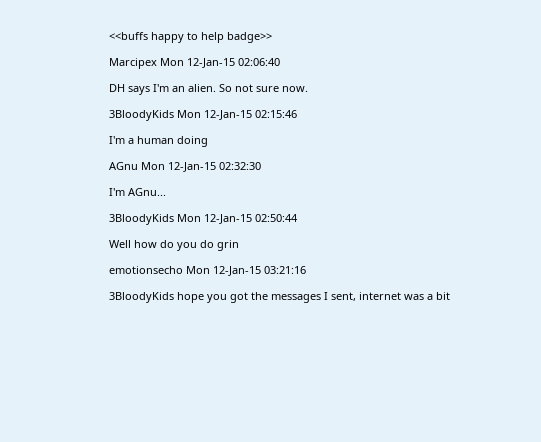<<buffs happy to help badge>>

Marcipex Mon 12-Jan-15 02:06:40

DH says I'm an alien. So not sure now.

3BloodyKids Mon 12-Jan-15 02:15:46

I'm a human doing

AGnu Mon 12-Jan-15 02:32:30

I'm AGnu...

3BloodyKids Mon 12-Jan-15 02:50:44

Well how do you do grin

emotionsecho Mon 12-Jan-15 03:21:16

3BloodyKids hope you got the messages I sent, internet was a bit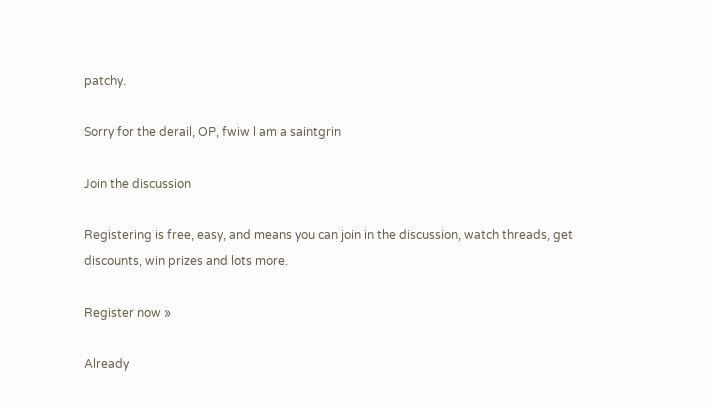patchy.

Sorry for the derail, OP, fwiw l am a saintgrin

Join the discussion

Registering is free, easy, and means you can join in the discussion, watch threads, get discounts, win prizes and lots more.

Register now »

Already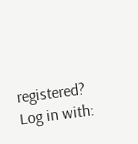registered? Log in with: